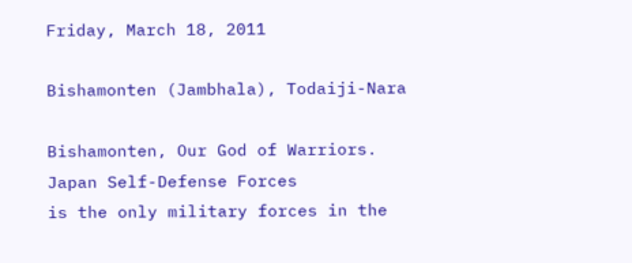Friday, March 18, 2011

Bishamonten (Jambhala), Todaiji-Nara

Bishamonten, Our God of Warriors.
Japan Self-Defense Forces
is the only military forces in the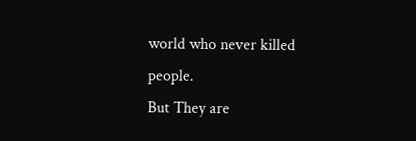world who never killed people.
But They are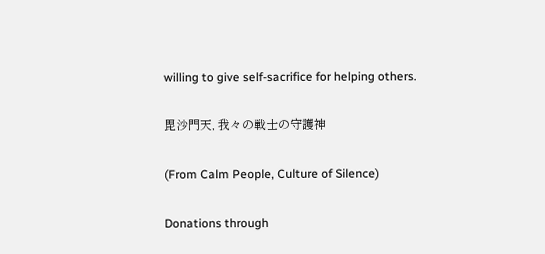willing to give self-sacrifice for helping others.

毘沙門天, 我々の戦士の守護神

(From Calm People, Culture of Silence)

Donations through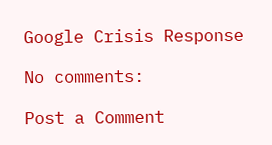Google Crisis Response

No comments:

Post a Comment